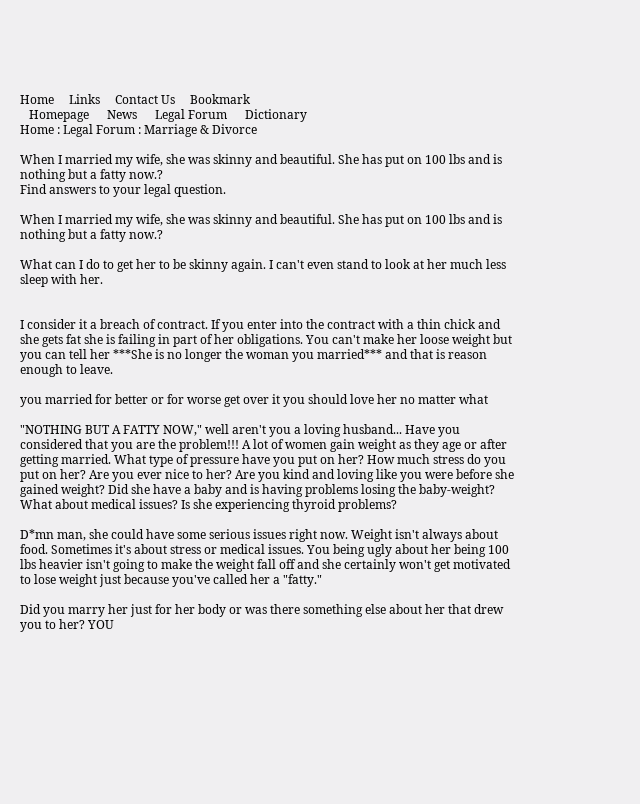Home     Links     Contact Us     Bookmark
   Homepage      News      Legal Forum      Dictionary
Home : Legal Forum : Marriage & Divorce

When I married my wife, she was skinny and beautiful. She has put on 100 lbs and is nothing but a fatty now.?
Find answers to your legal question.

When I married my wife, she was skinny and beautiful. She has put on 100 lbs and is nothing but a fatty now.?

What can I do to get her to be skinny again. I can't even stand to look at her much less sleep with her.


I consider it a breach of contract. If you enter into the contract with a thin chick and she gets fat she is failing in part of her obligations. You can't make her loose weight but you can tell her ***She is no longer the woman you married*** and that is reason enough to leave.

you married for better or for worse get over it you should love her no matter what

"NOTHING BUT A FATTY NOW," well aren't you a loving husband... Have you considered that you are the problem!!! A lot of women gain weight as they age or after getting married. What type of pressure have you put on her? How much stress do you put on her? Are you ever nice to her? Are you kind and loving like you were before she gained weight? Did she have a baby and is having problems losing the baby-weight? What about medical issues? Is she experiencing thyroid problems?

D*mn man, she could have some serious issues right now. Weight isn't always about food. Sometimes it's about stress or medical issues. You being ugly about her being 100 lbs heavier isn't going to make the weight fall off and she certainly won't get motivated to lose weight just because you've called her a "fatty."

Did you marry her just for her body or was there something else about her that drew you to her? YOU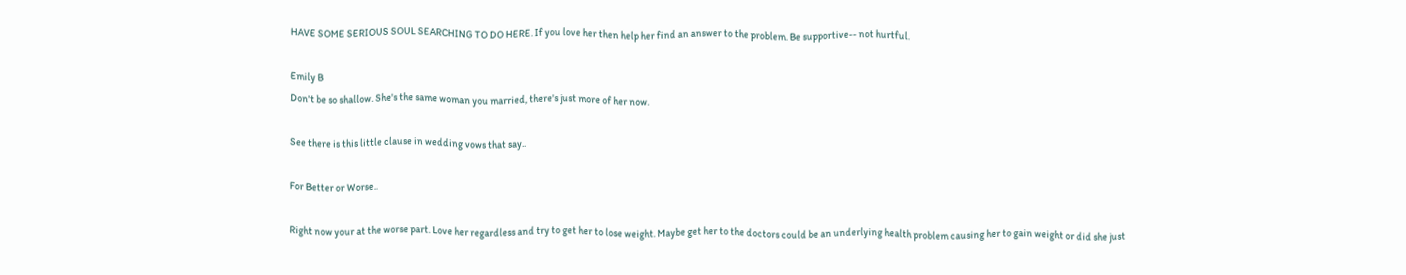HAVE SOME SERIOUS SOUL SEARCHING TO DO HERE. If you love her then help her find an answer to the problem. Be supportive-- not hurtful.

Emily B
Don't be so shallow. She's the same woman you married, there's just more of her now.

See there is this little clause in wedding vows that say..

For Better or Worse..

Right now your at the worse part. Love her regardless and try to get her to lose weight. Maybe get her to the doctors could be an underlying health problem causing her to gain weight or did she just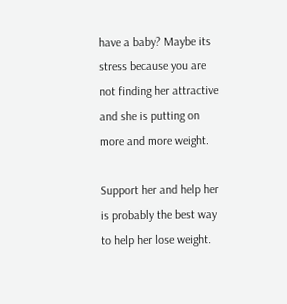have a baby? Maybe its stress because you are not finding her attractive and she is putting on more and more weight.

Support her and help her is probably the best way to help her lose weight.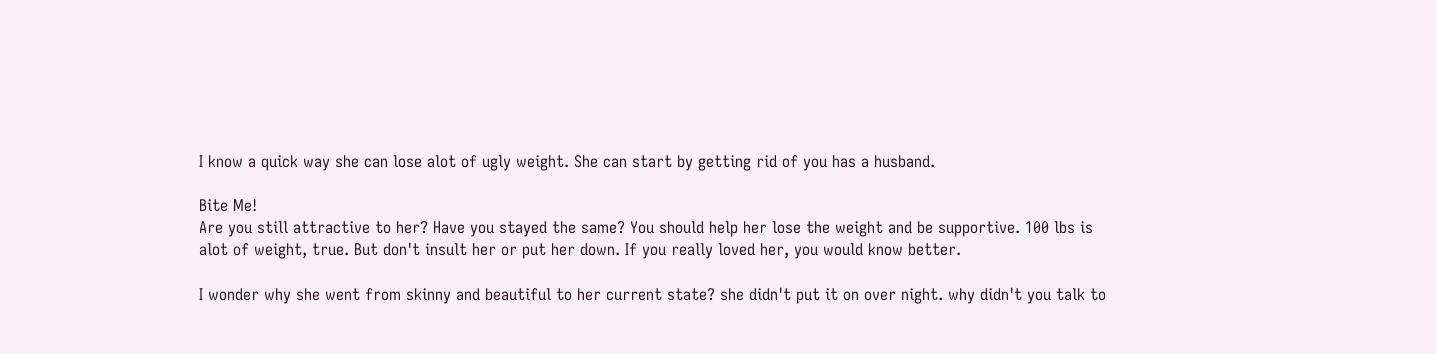I know a quick way she can lose alot of ugly weight. She can start by getting rid of you has a husband.

Bite Me!
Are you still attractive to her? Have you stayed the same? You should help her lose the weight and be supportive. 100 lbs is alot of weight, true. But don't insult her or put her down. If you really loved her, you would know better.

I wonder why she went from skinny and beautiful to her current state? she didn't put it on over night. why didn't you talk to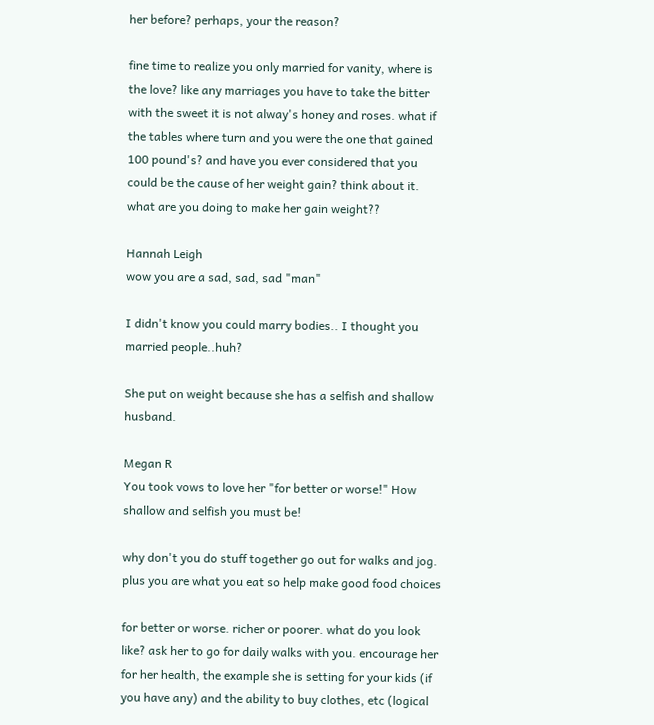her before? perhaps, your the reason?

fine time to realize you only married for vanity, where is the love? like any marriages you have to take the bitter with the sweet it is not alway's honey and roses. what if the tables where turn and you were the one that gained 100 pound's? and have you ever considered that you could be the cause of her weight gain? think about it. what are you doing to make her gain weight??

Hannah Leigh
wow you are a sad, sad, sad "man"

I didn't know you could marry bodies.. I thought you married people..huh?

She put on weight because she has a selfish and shallow husband.

Megan R
You took vows to love her "for better or worse!" How shallow and selfish you must be!

why don't you do stuff together go out for walks and jog. plus you are what you eat so help make good food choices

for better or worse. richer or poorer. what do you look like? ask her to go for daily walks with you. encourage her for her health, the example she is setting for your kids (if you have any) and the ability to buy clothes, etc (logical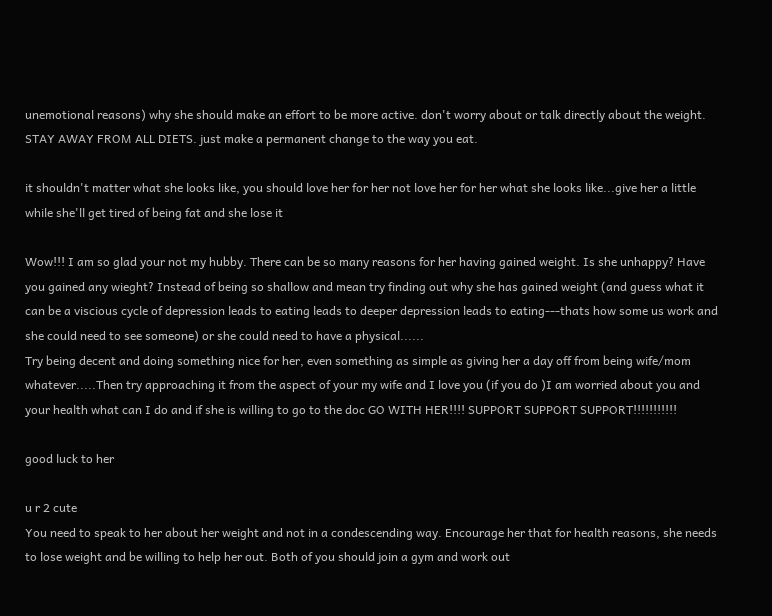unemotional reasons) why she should make an effort to be more active. don't worry about or talk directly about the weight. STAY AWAY FROM ALL DIETS. just make a permanent change to the way you eat.

it shouldn't matter what she looks like, you should love her for her not love her for her what she looks like...give her a little while she'll get tired of being fat and she lose it

Wow!!! I am so glad your not my hubby. There can be so many reasons for her having gained weight. Is she unhappy? Have you gained any wieght? Instead of being so shallow and mean try finding out why she has gained weight (and guess what it can be a viscious cycle of depression leads to eating leads to deeper depression leads to eating---thats how some us work and she could need to see someone) or she could need to have a physical......
Try being decent and doing something nice for her, even something as simple as giving her a day off from being wife/mom whatever.....Then try approaching it from the aspect of your my wife and I love you (if you do )I am worried about you and your health what can I do and if she is willing to go to the doc GO WITH HER!!!! SUPPORT SUPPORT SUPPORT!!!!!!!!!!!

good luck to her

u r 2 cute
You need to speak to her about her weight and not in a condescending way. Encourage her that for health reasons, she needs to lose weight and be willing to help her out. Both of you should join a gym and work out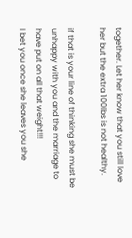together. Let her know that you still love her but the extra 100lbs is not healthy.

if that is your line of thinking she must be unhappy with you and the marriage to have put on all that weight!!!
I bet you once she leaves you she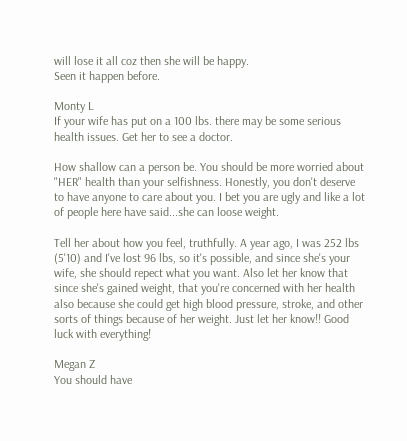will lose it all coz then she will be happy.
Seen it happen before.

Monty L
If your wife has put on a 100 lbs. there may be some serious health issues. Get her to see a doctor.

How shallow can a person be. You should be more worried about "HER" health than your selfishness. Honestly, you don't deserve to have anyone to care about you. I bet you are ugly and like a lot of people here have said...she can loose weight.

Tell her about how you feel, truthfully. A year ago, I was 252 lbs (5'10) and I've lost 96 lbs, so it's possible, and since she's your wife, she should repect what you want. Also let her know that since she's gained weight, that you're concerned with her health also because she could get high blood pressure, stroke, and other sorts of things because of her weight. Just let her know!! Good luck with everything!

Megan Z
You should have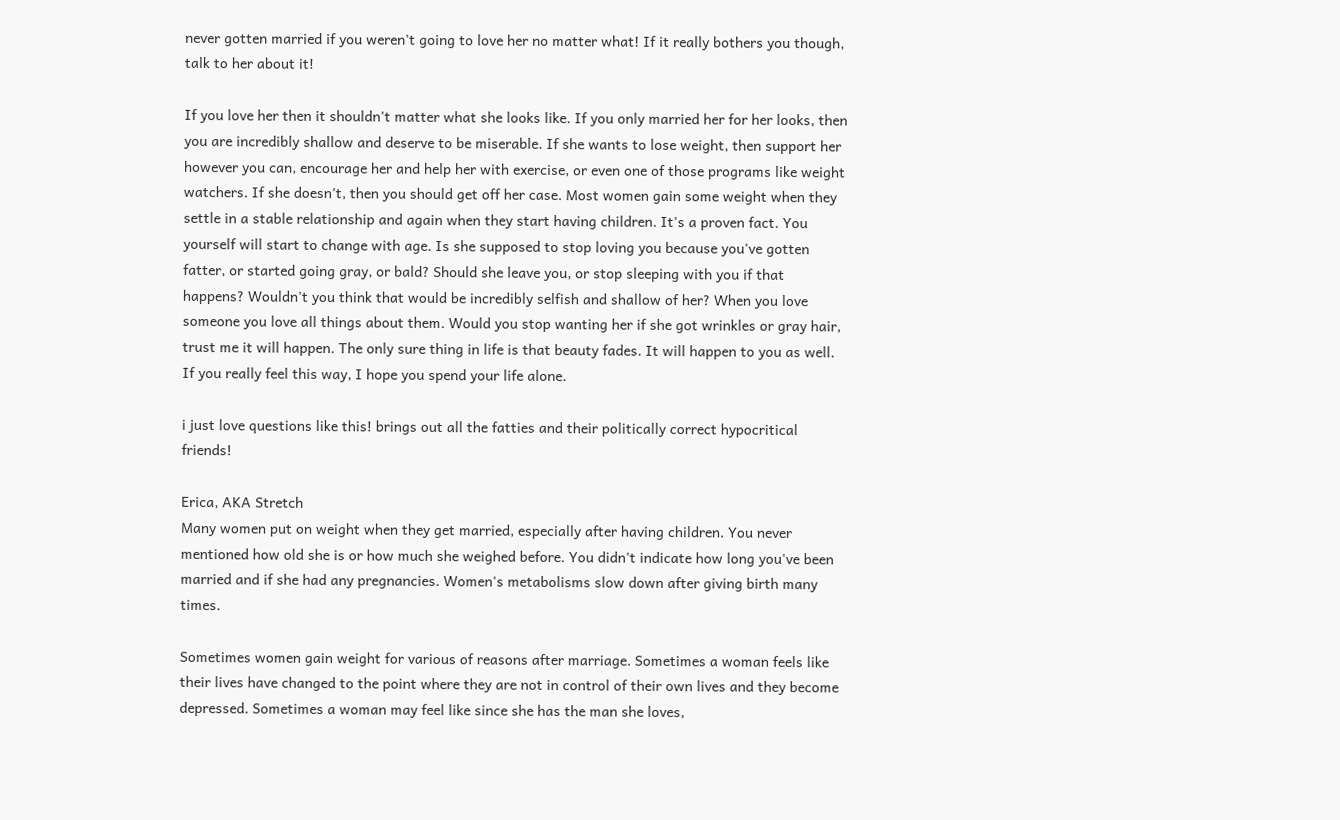never gotten married if you weren't going to love her no matter what! If it really bothers you though, talk to her about it!

If you love her then it shouldn't matter what she looks like. If you only married her for her looks, then you are incredibly shallow and deserve to be miserable. If she wants to lose weight, then support her however you can, encourage her and help her with exercise, or even one of those programs like weight watchers. If she doesn't, then you should get off her case. Most women gain some weight when they settle in a stable relationship and again when they start having children. It's a proven fact. You yourself will start to change with age. Is she supposed to stop loving you because you've gotten fatter, or started going gray, or bald? Should she leave you, or stop sleeping with you if that happens? Wouldn't you think that would be incredibly selfish and shallow of her? When you love someone you love all things about them. Would you stop wanting her if she got wrinkles or gray hair, trust me it will happen. The only sure thing in life is that beauty fades. It will happen to you as well. If you really feel this way, I hope you spend your life alone.

i just love questions like this! brings out all the fatties and their politically correct hypocritical friends!

Erica, AKA Stretch
Many women put on weight when they get married, especially after having children. You never mentioned how old she is or how much she weighed before. You didn't indicate how long you've been married and if she had any pregnancies. Women's metabolisms slow down after giving birth many times.

Sometimes women gain weight for various of reasons after marriage. Sometimes a woman feels like their lives have changed to the point where they are not in control of their own lives and they become depressed. Sometimes a woman may feel like since she has the man she loves,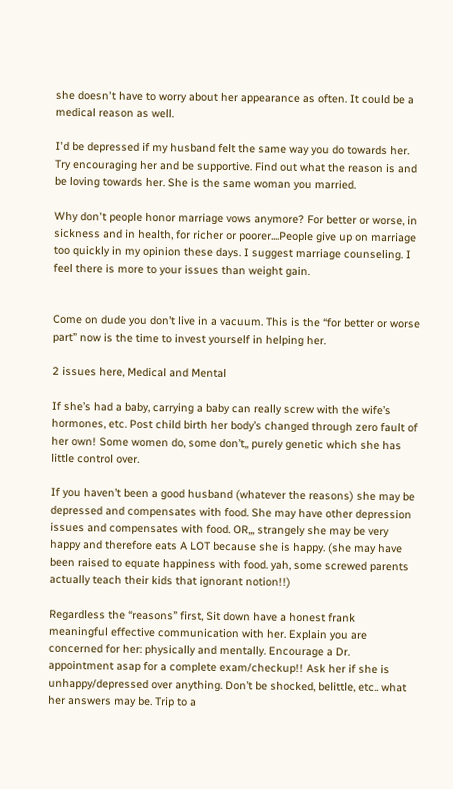she doesn't have to worry about her appearance as often. It could be a medical reason as well.

I'd be depressed if my husband felt the same way you do towards her. Try encouraging her and be supportive. Find out what the reason is and be loving towards her. She is the same woman you married.

Why don't people honor marriage vows anymore? For better or worse, in sickness and in health, for richer or poorer....People give up on marriage too quickly in my opinion these days. I suggest marriage counseling. I feel there is more to your issues than weight gain.


Come on dude you don’t live in a vacuum. This is the “for better or worse part” now is the time to invest yourself in helping her.

2 issues here, Medical and Mental

If she’s had a baby, carrying a baby can really screw with the wife’s hormones, etc. Post child birth her body’s changed through zero fault of her own! Some women do, some don’t,, purely genetic which she has little control over.

If you haven’t been a good husband (whatever the reasons) she may be depressed and compensates with food. She may have other depression issues and compensates with food. OR,,, strangely she may be very happy and therefore eats A LOT because she is happy. (she may have been raised to equate happiness with food. yah, some screwed parents actually teach their kids that ignorant notion!!)

Regardless the “reasons” first, Sit down have a honest frank meaningful effective communication with her. Explain you are concerned for her: physically and mentally. Encourage a Dr. appointment asap for a complete exam/checkup!! Ask her if she is unhappy/depressed over anything. Don’t be shocked, belittle, etc.. what her answers may be. Trip to a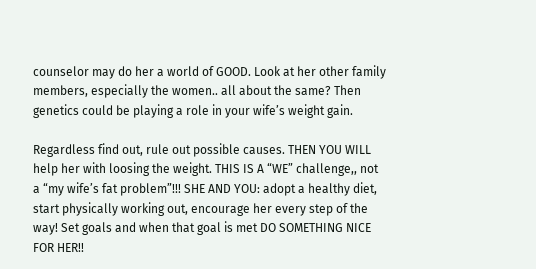counselor may do her a world of GOOD. Look at her other family members, especially the women.. all about the same? Then genetics could be playing a role in your wife’s weight gain.

Regardless find out, rule out possible causes. THEN YOU WILL help her with loosing the weight. THIS IS A “WE” challenge,, not a “my wife’s fat problem”!!! SHE AND YOU: adopt a healthy diet, start physically working out, encourage her every step of the way! Set goals and when that goal is met DO SOMETHING NICE FOR HER!!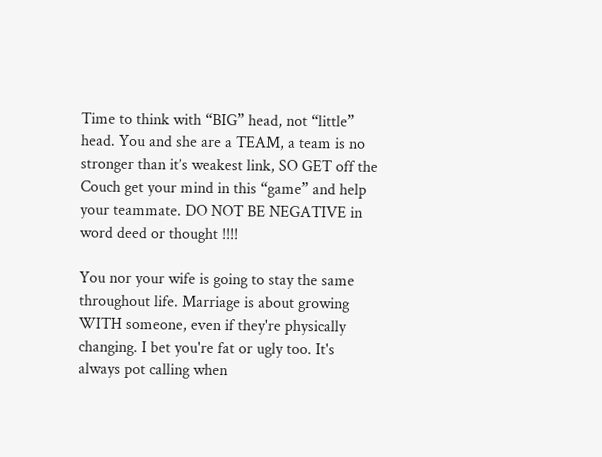Time to think with “BIG” head, not “little” head. You and she are a TEAM, a team is no stronger than it’s weakest link, SO GET off the Couch get your mind in this “game” and help your teammate. DO NOT BE NEGATIVE in word deed or thought !!!!

You nor your wife is going to stay the same throughout life. Marriage is about growing WITH someone, even if they're physically changing. I bet you're fat or ugly too. It's always pot calling when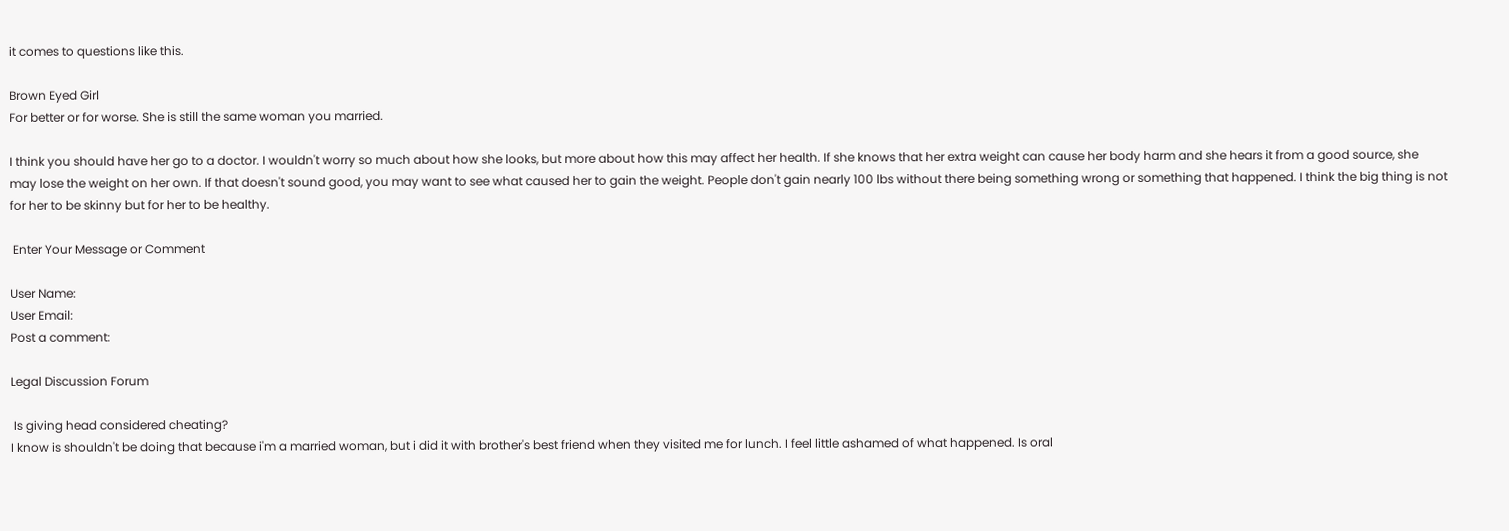it comes to questions like this.

Brown Eyed Girl
For better or for worse. She is still the same woman you married.

I think you should have her go to a doctor. I wouldn't worry so much about how she looks, but more about how this may affect her health. If she knows that her extra weight can cause her body harm and she hears it from a good source, she may lose the weight on her own. If that doesn't sound good, you may want to see what caused her to gain the weight. People don't gain nearly 100 lbs without there being something wrong or something that happened. I think the big thing is not for her to be skinny but for her to be healthy.

 Enter Your Message or Comment

User Name:
User Email:
Post a comment:

Legal Discussion Forum

 Is giving head considered cheating?
I know is shouldn't be doing that because i'm a married woman, but i did it with brother's best friend when they visited me for lunch. I feel little ashamed of what happened. Is oral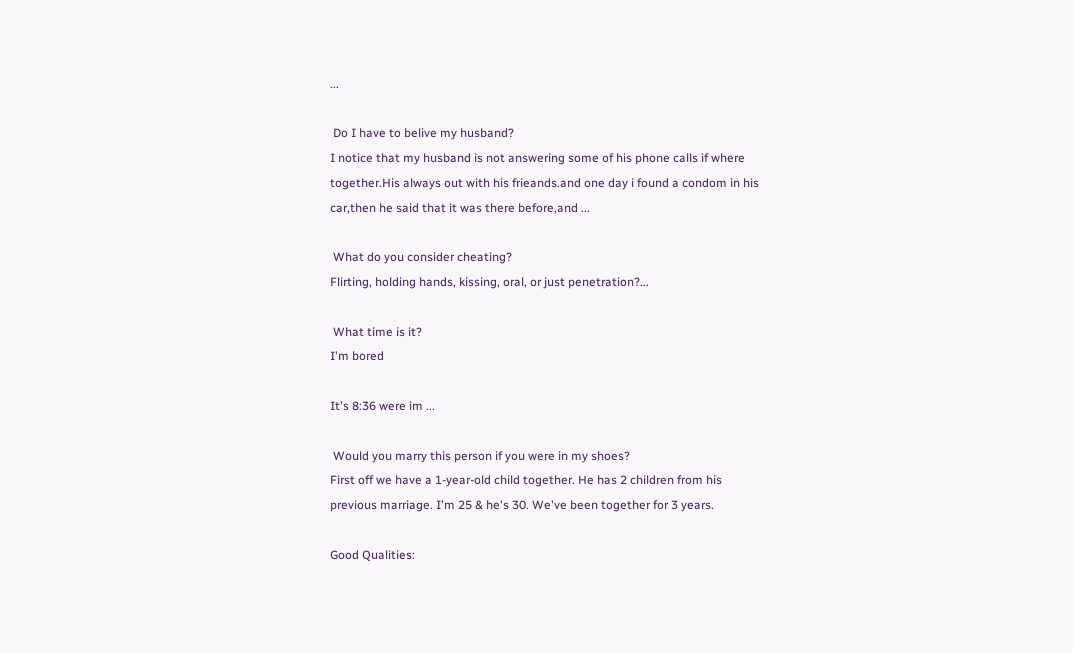...

 Do I have to belive my husband?
I notice that my husband is not answering some of his phone calls if where together.His always out with his frieands.and one day i found a condom in his car,then he said that it was there before,and ...

 What do you consider cheating?
Flirting, holding hands, kissing, oral, or just penetration?...

 What time is it?
I'm bored

It's 8:36 were im ...

 Would you marry this person if you were in my shoes?
First off we have a 1-year-old child together. He has 2 children from his previous marriage. I'm 25 & he's 30. We've been together for 3 years.

Good Qualities: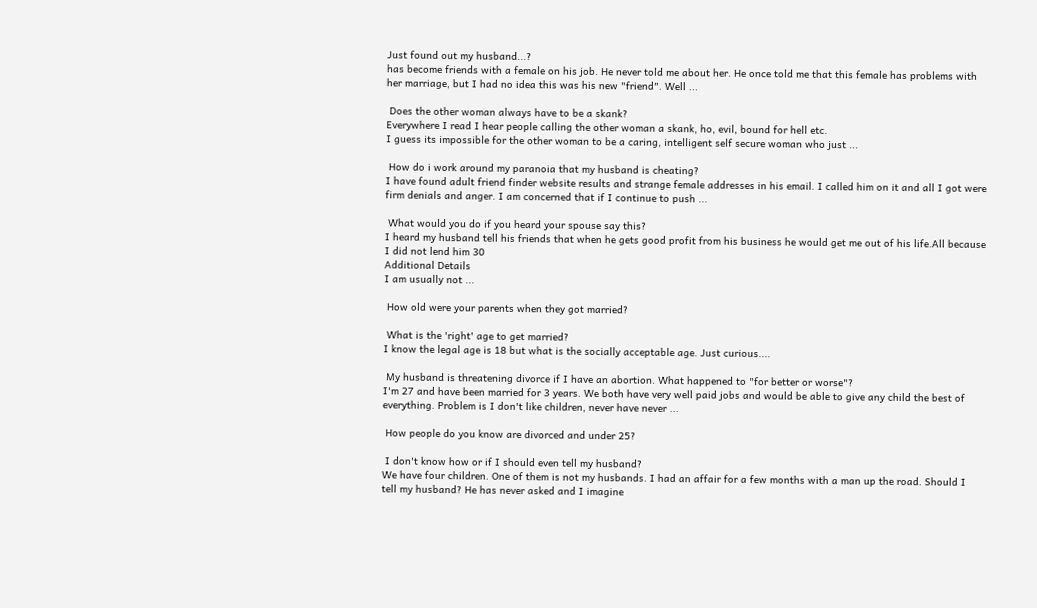Just found out my husband...?
has become friends with a female on his job. He never told me about her. He once told me that this female has problems with her marriage, but I had no idea this was his new "friend". Well ...

 Does the other woman always have to be a skank?
Everywhere I read I hear people calling the other woman a skank, ho, evil, bound for hell etc.
I guess its impossible for the other woman to be a caring, intelligent self secure woman who just ...

 How do i work around my paranoia that my husband is cheating?
I have found adult friend finder website results and strange female addresses in his email. I called him on it and all I got were firm denials and anger. I am concerned that if I continue to push ...

 What would you do if you heard your spouse say this?
I heard my husband tell his friends that when he gets good profit from his business he would get me out of his life.All because I did not lend him 30
Additional Details
I am usually not ...

 How old were your parents when they got married?

 What is the 'right' age to get married?
I know the legal age is 18 but what is the socially acceptable age. Just curious....

 My husband is threatening divorce if I have an abortion. What happened to "for better or worse"?
I'm 27 and have been married for 3 years. We both have very well paid jobs and would be able to give any child the best of everything. Problem is I don't like children, never have never ...

 How people do you know are divorced and under 25?

 I don't know how or if I should even tell my husband?
We have four children. One of them is not my husbands. I had an affair for a few months with a man up the road. Should I tell my husband? He has never asked and I imagine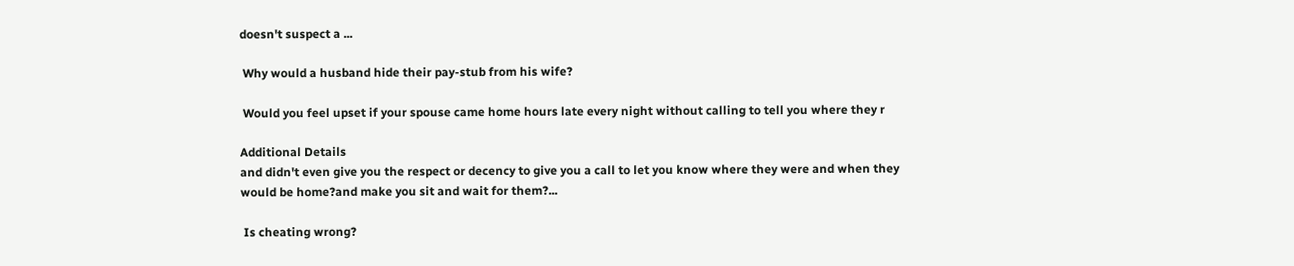doesn't suspect a ...

 Why would a husband hide their pay-stub from his wife?

 Would you feel upset if your spouse came home hours late every night without calling to tell you where they r

Additional Details
and didn't even give you the respect or decency to give you a call to let you know where they were and when they would be home?and make you sit and wait for them?...

 Is cheating wrong?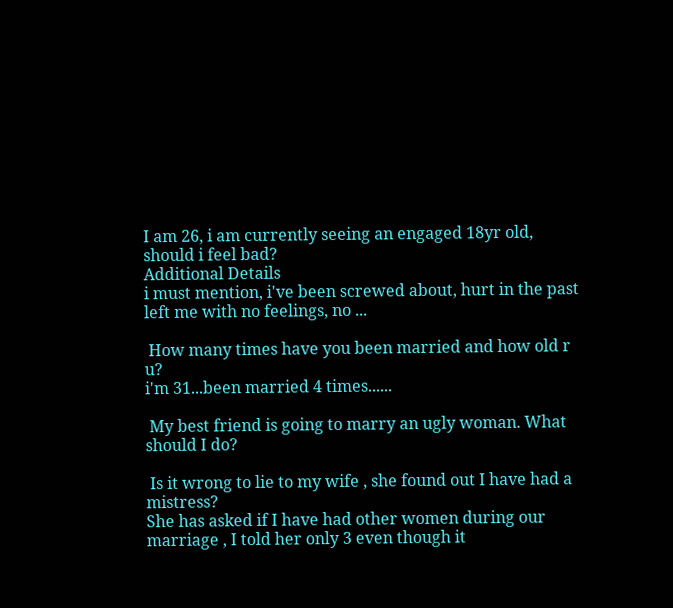I am 26, i am currently seeing an engaged 18yr old, should i feel bad?
Additional Details
i must mention, i've been screwed about, hurt in the past left me with no feelings, no ...

 How many times have you been married and how old r u?
i'm 31...been married 4 times......

 My best friend is going to marry an ugly woman. What should I do?

 Is it wrong to lie to my wife , she found out I have had a mistress?
She has asked if I have had other women during our marriage , I told her only 3 even though it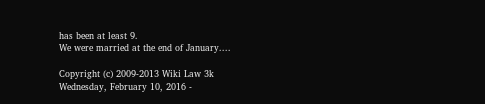has been at least 9.
We were married at the end of January....

Copyright (c) 2009-2013 Wiki Law 3k Wednesday, February 10, 2016 -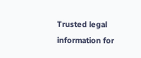Trusted legal information for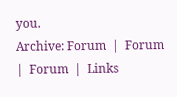you.
Archive: Forum  |  Forum  |  Forum  |  Links